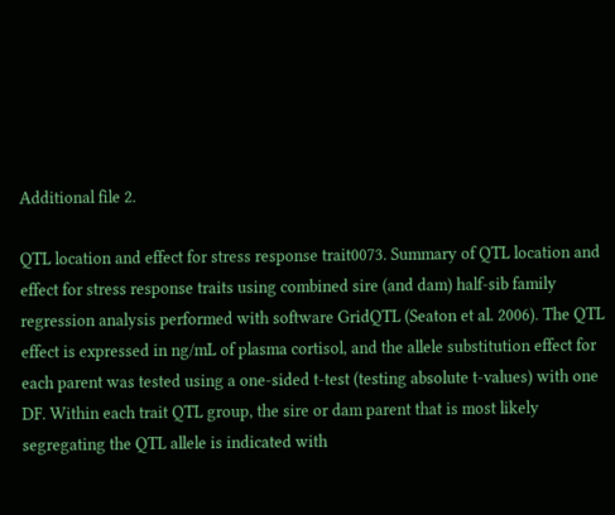Additional file 2.

QTL location and effect for stress response trait0073. Summary of QTL location and effect for stress response traits using combined sire (and dam) half-sib family regression analysis performed with software GridQTL (Seaton et al. 2006). The QTL effect is expressed in ng/mL of plasma cortisol, and the allele substitution effect for each parent was tested using a one-sided t-test (testing absolute t-values) with one DF. Within each trait QTL group, the sire or dam parent that is most likely segregating the QTL allele is indicated with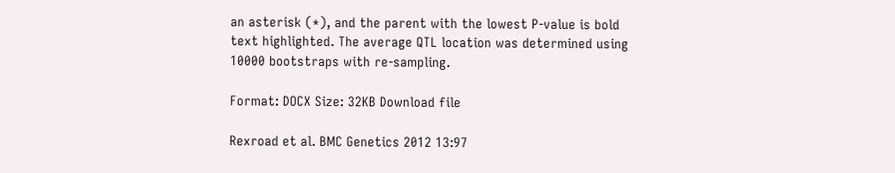an asterisk (*), and the parent with the lowest P-value is bold text highlighted. The average QTL location was determined using 10000 bootstraps with re-sampling.

Format: DOCX Size: 32KB Download file

Rexroad et al. BMC Genetics 2012 13:97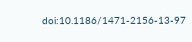doi:10.1186/1471-2156-13-97